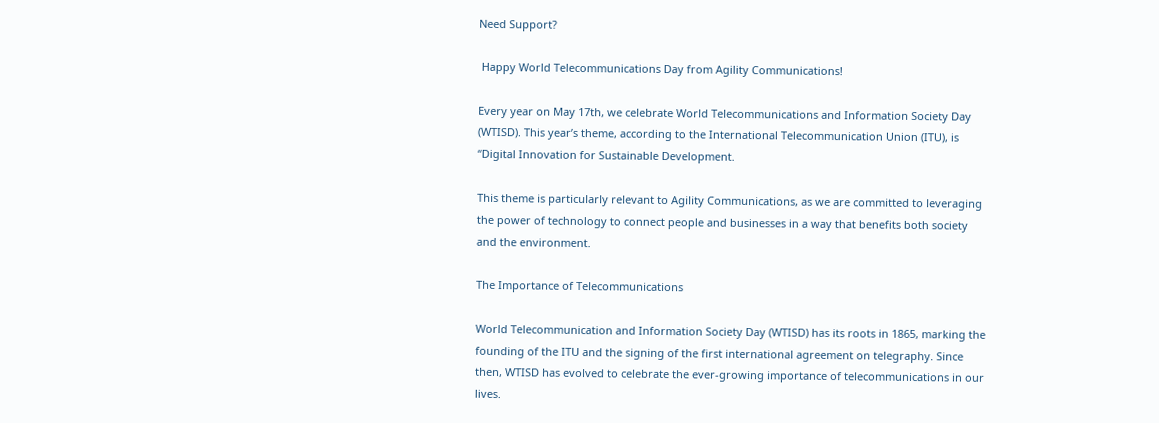Need Support?

 Happy World Telecommunications Day from Agility Communications!

Every year on May 17th, we celebrate World Telecommunications and Information Society Day (WTISD). This year’s theme, according to the International Telecommunication Union (ITU), is “Digital Innovation for Sustainable Development.

This theme is particularly relevant to Agility Communications, as we are committed to leveraging the power of technology to connect people and businesses in a way that benefits both society and the environment.

The Importance of Telecommunications

World Telecommunication and Information Society Day (WTISD) has its roots in 1865, marking the founding of the ITU and the signing of the first international agreement on telegraphy. Since then, WTISD has evolved to celebrate the ever-growing importance of telecommunications in our lives.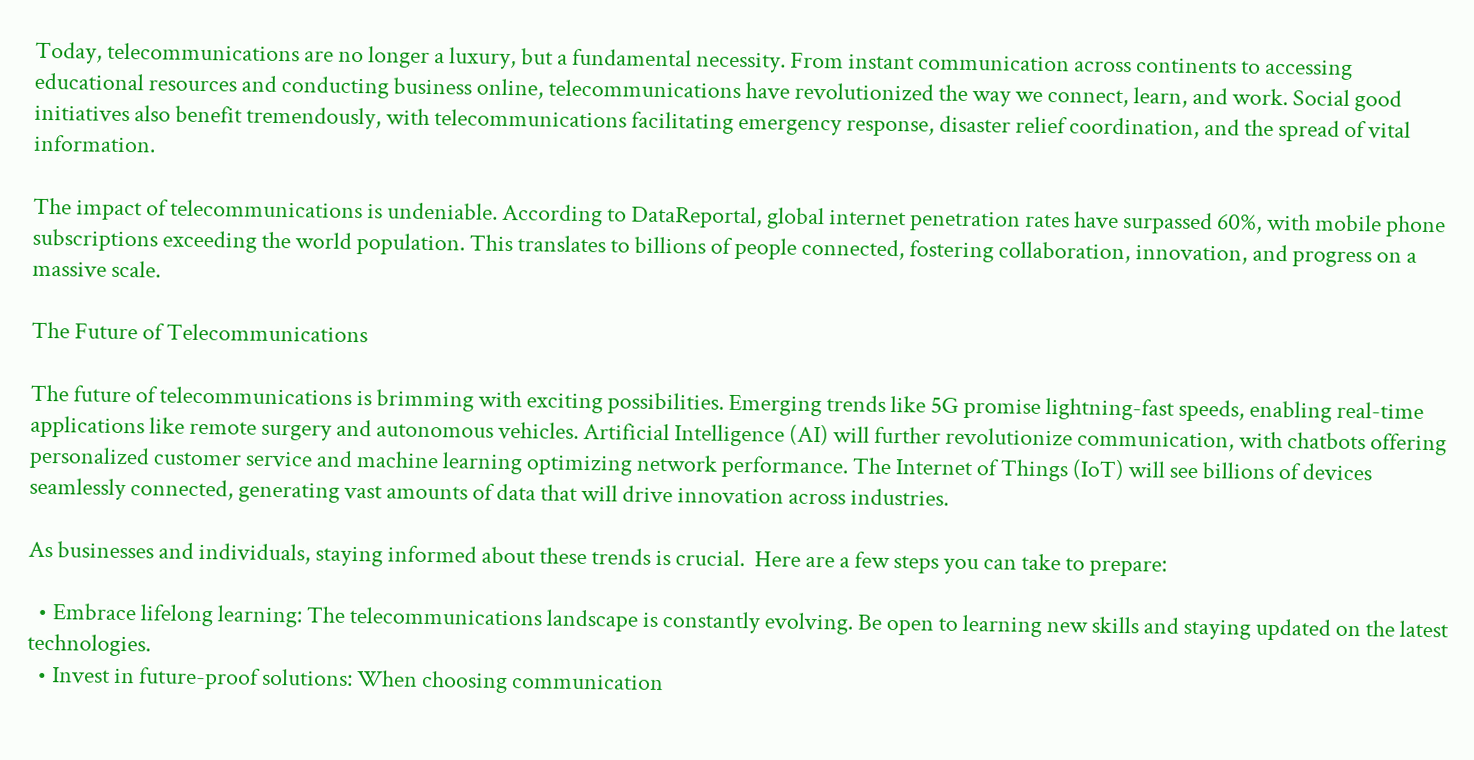Today, telecommunications are no longer a luxury, but a fundamental necessity. From instant communication across continents to accessing educational resources and conducting business online, telecommunications have revolutionized the way we connect, learn, and work. Social good initiatives also benefit tremendously, with telecommunications facilitating emergency response, disaster relief coordination, and the spread of vital information.

The impact of telecommunications is undeniable. According to DataReportal, global internet penetration rates have surpassed 60%, with mobile phone subscriptions exceeding the world population. This translates to billions of people connected, fostering collaboration, innovation, and progress on a massive scale.

The Future of Telecommunications

The future of telecommunications is brimming with exciting possibilities. Emerging trends like 5G promise lightning-fast speeds, enabling real-time applications like remote surgery and autonomous vehicles. Artificial Intelligence (AI) will further revolutionize communication, with chatbots offering personalized customer service and machine learning optimizing network performance. The Internet of Things (IoT) will see billions of devices seamlessly connected, generating vast amounts of data that will drive innovation across industries.

As businesses and individuals, staying informed about these trends is crucial.  Here are a few steps you can take to prepare:

  • Embrace lifelong learning: The telecommunications landscape is constantly evolving. Be open to learning new skills and staying updated on the latest technologies.
  • Invest in future-proof solutions: When choosing communication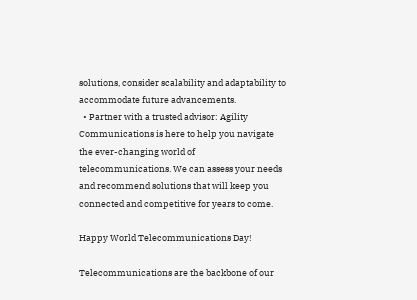solutions, consider scalability and adaptability to accommodate future advancements.
  • Partner with a trusted advisor: Agility Communications is here to help you navigate the ever-changing world of telecommunications. We can assess your needs and recommend solutions that will keep you connected and competitive for years to come.

Happy World Telecommunications Day!

Telecommunications are the backbone of our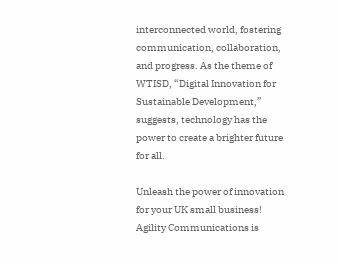interconnected world, fostering communication, collaboration, and progress. As the theme of WTISD, “Digital Innovation for Sustainable Development,” suggests, technology has the power to create a brighter future for all.

Unleash the power of innovation for your UK small business! Agility Communications is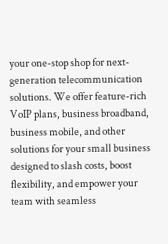your one-stop shop for next-generation telecommunication solutions. We offer feature-rich VoIP plans, business broadband, business mobile, and other solutions for your small business designed to slash costs, boost flexibility, and empower your team with seamless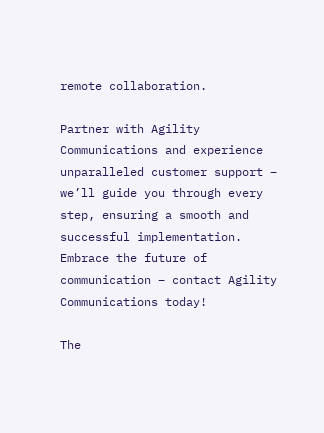remote collaboration.

Partner with Agility Communications and experience unparalleled customer support – we’ll guide you through every step, ensuring a smooth and successful implementation.  Embrace the future of communication – contact Agility Communications today!

The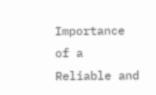Importance of a Reliable and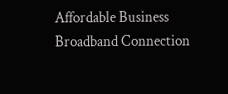Affordable Business Broadband Connection